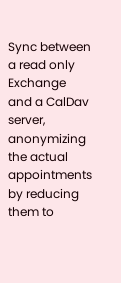Sync between a read only Exchange and a CalDav server, anonymizing the actual appointments by reducing them to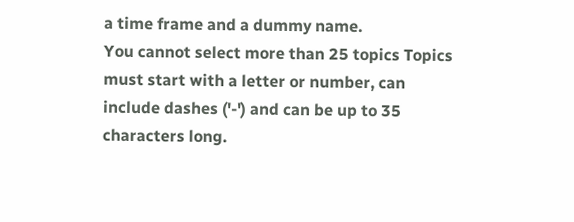a time frame and a dummy name.
You cannot select more than 25 topics Topics must start with a letter or number, can include dashes ('-') and can be up to 35 characters long.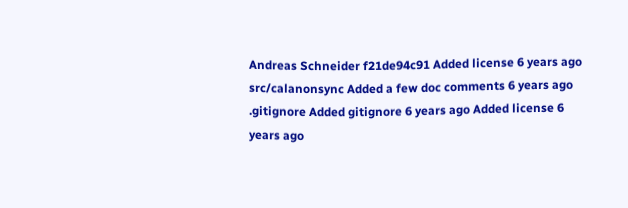Andreas Schneider f21de94c91 Added license 6 years ago
src/calanonsync Added a few doc comments 6 years ago
.gitignore Added gitignore 6 years ago Added license 6 years ago